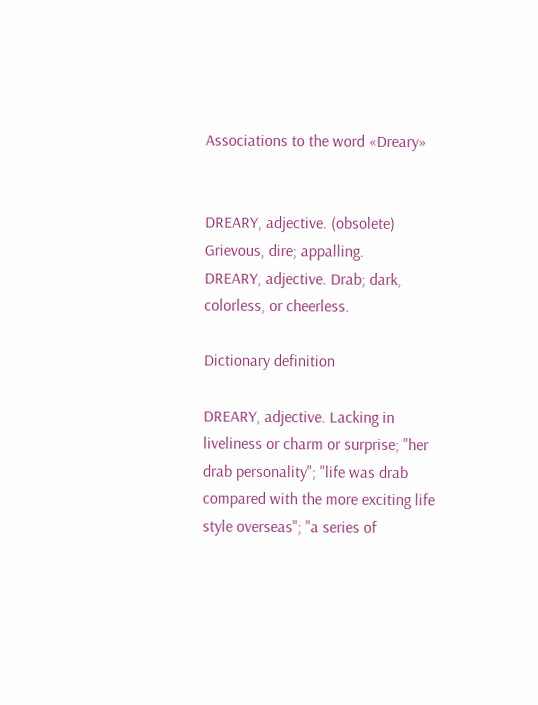Associations to the word «Dreary»


DREARY, adjective. (obsolete) Grievous, dire; appalling.
DREARY, adjective. Drab; dark, colorless, or cheerless.

Dictionary definition

DREARY, adjective. Lacking in liveliness or charm or surprise; "her drab personality"; "life was drab compared with the more exciting life style overseas"; "a series of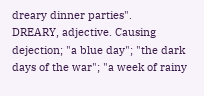dreary dinner parties".
DREARY, adjective. Causing dejection; "a blue day"; "the dark days of the war"; "a week of rainy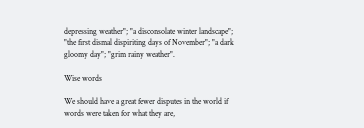depressing weather"; "a disconsolate winter landscape"; "the first dismal dispiriting days of November"; "a dark gloomy day"; "grim rainy weather".

Wise words

We should have a great fewer disputes in the world if words were taken for what they are,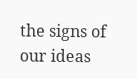the signs of our ideas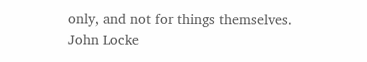only, and not for things themselves.
John Locke